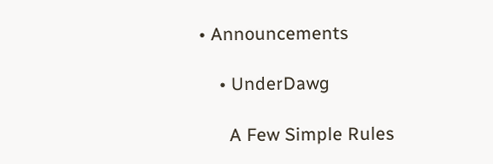• Announcements

    • UnderDawg

      A Few Simple Rules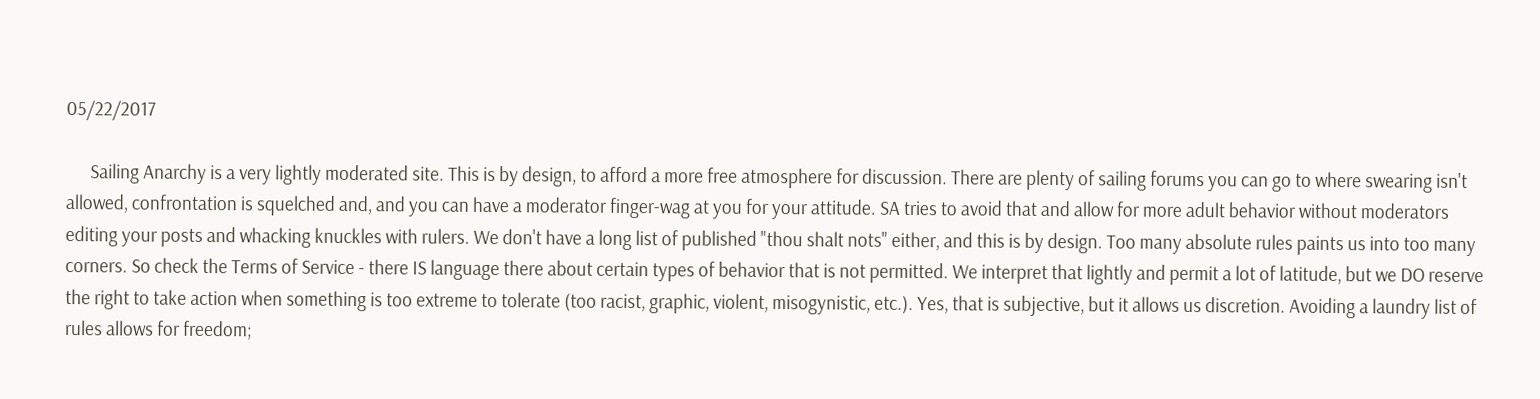05/22/2017

      Sailing Anarchy is a very lightly moderated site. This is by design, to afford a more free atmosphere for discussion. There are plenty of sailing forums you can go to where swearing isn't allowed, confrontation is squelched and, and you can have a moderator finger-wag at you for your attitude. SA tries to avoid that and allow for more adult behavior without moderators editing your posts and whacking knuckles with rulers. We don't have a long list of published "thou shalt nots" either, and this is by design. Too many absolute rules paints us into too many corners. So check the Terms of Service - there IS language there about certain types of behavior that is not permitted. We interpret that lightly and permit a lot of latitude, but we DO reserve the right to take action when something is too extreme to tolerate (too racist, graphic, violent, misogynistic, etc.). Yes, that is subjective, but it allows us discretion. Avoiding a laundry list of rules allows for freedom;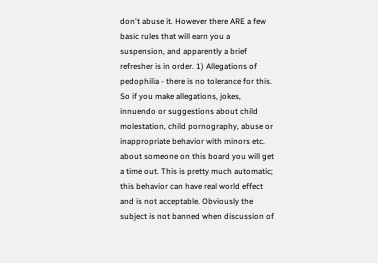don't abuse it. However there ARE a few basic rules that will earn you a suspension, and apparently a brief refresher is in order. 1) Allegations of pedophilia - there is no tolerance for this. So if you make allegations, jokes, innuendo or suggestions about child molestation, child pornography, abuse or inappropriate behavior with minors etc. about someone on this board you will get a time out. This is pretty much automatic; this behavior can have real world effect and is not acceptable. Obviously the subject is not banned when discussion of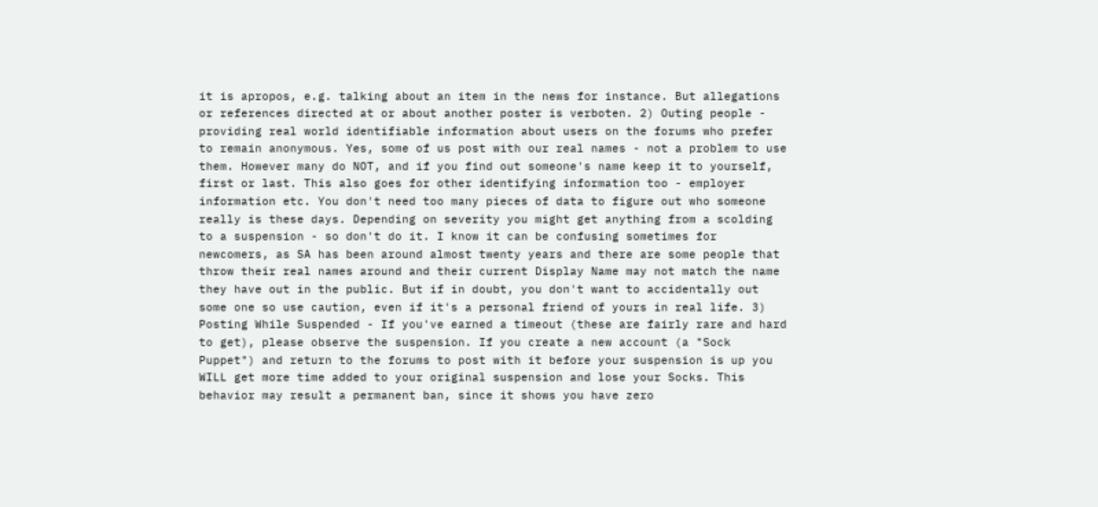it is apropos, e.g. talking about an item in the news for instance. But allegations or references directed at or about another poster is verboten. 2) Outing people - providing real world identifiable information about users on the forums who prefer to remain anonymous. Yes, some of us post with our real names - not a problem to use them. However many do NOT, and if you find out someone's name keep it to yourself, first or last. This also goes for other identifying information too - employer information etc. You don't need too many pieces of data to figure out who someone really is these days. Depending on severity you might get anything from a scolding to a suspension - so don't do it. I know it can be confusing sometimes for newcomers, as SA has been around almost twenty years and there are some people that throw their real names around and their current Display Name may not match the name they have out in the public. But if in doubt, you don't want to accidentally out some one so use caution, even if it's a personal friend of yours in real life. 3) Posting While Suspended - If you've earned a timeout (these are fairly rare and hard to get), please observe the suspension. If you create a new account (a "Sock Puppet") and return to the forums to post with it before your suspension is up you WILL get more time added to your original suspension and lose your Socks. This behavior may result a permanent ban, since it shows you have zero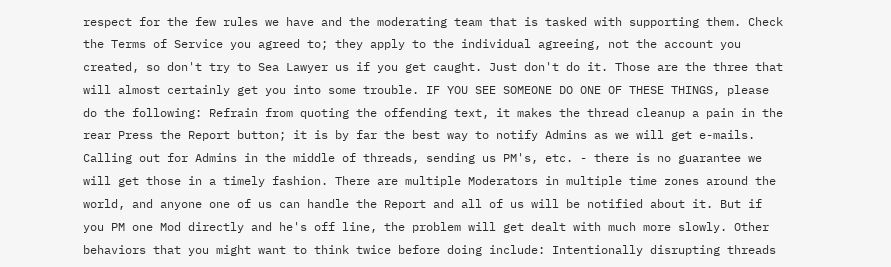respect for the few rules we have and the moderating team that is tasked with supporting them. Check the Terms of Service you agreed to; they apply to the individual agreeing, not the account you created, so don't try to Sea Lawyer us if you get caught. Just don't do it. Those are the three that will almost certainly get you into some trouble. IF YOU SEE SOMEONE DO ONE OF THESE THINGS, please do the following: Refrain from quoting the offending text, it makes the thread cleanup a pain in the rear Press the Report button; it is by far the best way to notify Admins as we will get e-mails. Calling out for Admins in the middle of threads, sending us PM's, etc. - there is no guarantee we will get those in a timely fashion. There are multiple Moderators in multiple time zones around the world, and anyone one of us can handle the Report and all of us will be notified about it. But if you PM one Mod directly and he's off line, the problem will get dealt with much more slowly. Other behaviors that you might want to think twice before doing include: Intentionally disrupting threads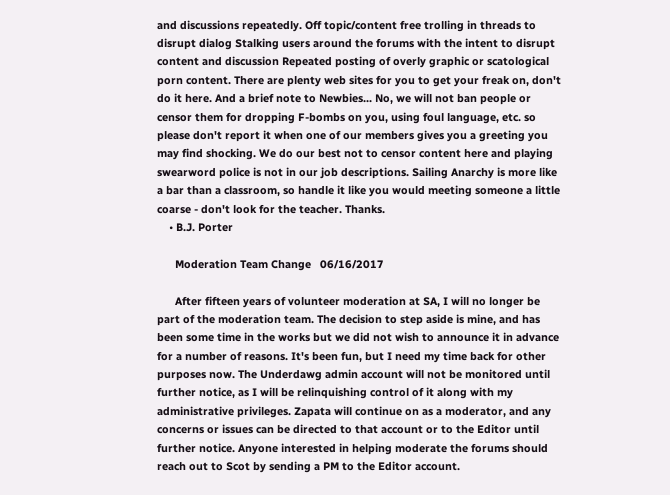and discussions repeatedly. Off topic/content free trolling in threads to disrupt dialog Stalking users around the forums with the intent to disrupt content and discussion Repeated posting of overly graphic or scatological porn content. There are plenty web sites for you to get your freak on, don't do it here. And a brief note to Newbies... No, we will not ban people or censor them for dropping F-bombs on you, using foul language, etc. so please don't report it when one of our members gives you a greeting you may find shocking. We do our best not to censor content here and playing swearword police is not in our job descriptions. Sailing Anarchy is more like a bar than a classroom, so handle it like you would meeting someone a little coarse - don't look for the teacher. Thanks.
    • B.J. Porter

      Moderation Team Change   06/16/2017

      After fifteen years of volunteer moderation at SA, I will no longer be part of the moderation team. The decision to step aside is mine, and has been some time in the works but we did not wish to announce it in advance for a number of reasons. It's been fun, but I need my time back for other purposes now. The Underdawg admin account will not be monitored until further notice, as I will be relinquishing control of it along with my administrative privileges. Zapata will continue on as a moderator, and any concerns or issues can be directed to that account or to the Editor until further notice. Anyone interested in helping moderate the forums should reach out to Scot by sending a PM to the Editor account.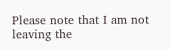Please note that I am not leaving the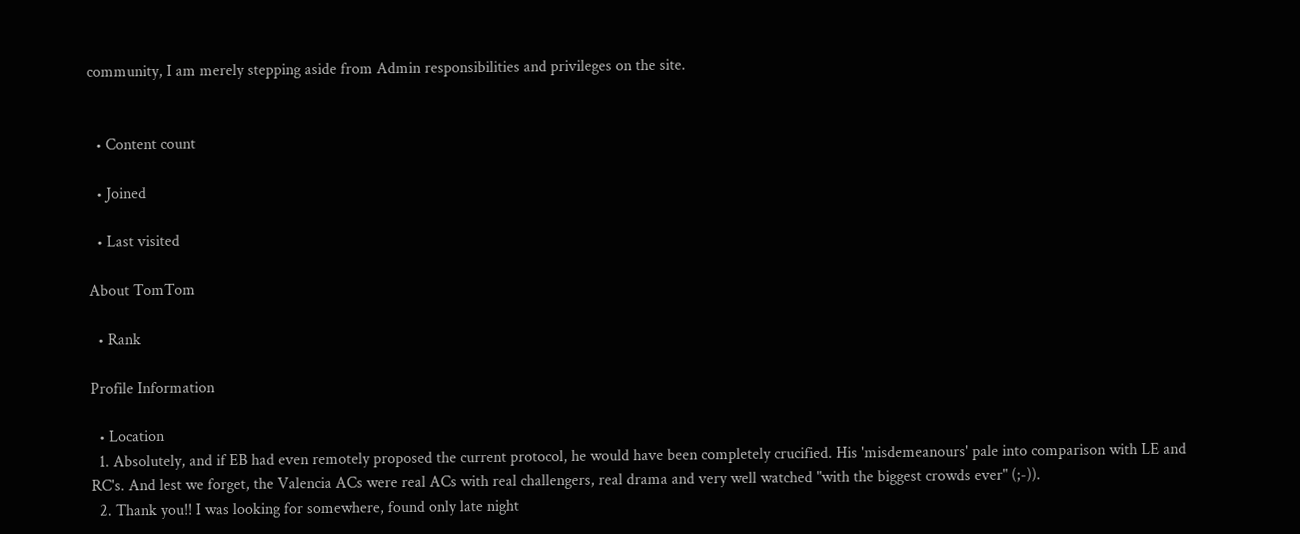community, I am merely stepping aside from Admin responsibilities and privileges on the site.


  • Content count

  • Joined

  • Last visited

About TomTom

  • Rank

Profile Information

  • Location
  1. Absolutely, and if EB had even remotely proposed the current protocol, he would have been completely crucified. His 'misdemeanours' pale into comparison with LE and RC's. And lest we forget, the Valencia ACs were real ACs with real challengers, real drama and very well watched "with the biggest crowds ever" (;-)).
  2. Thank you!! I was looking for somewhere, found only late night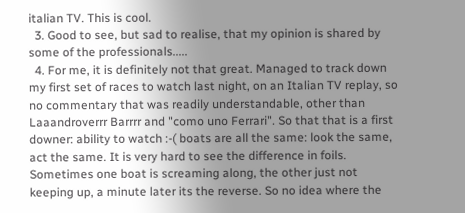italian TV. This is cool.
  3. Good to see, but sad to realise, that my opinion is shared by some of the professionals.....
  4. For me, it is definitely not that great. Managed to track down my first set of races to watch last night, on an Italian TV replay, so no commentary that was readily understandable, other than Laaandroverrr Barrrr and "como uno Ferrari". So that that is a first downer: ability to watch :-( boats are all the same: look the same, act the same. It is very hard to see the difference in foils. Sometimes one boat is screaming along, the other just not keeping up, a minute later its the reverse. So no idea where the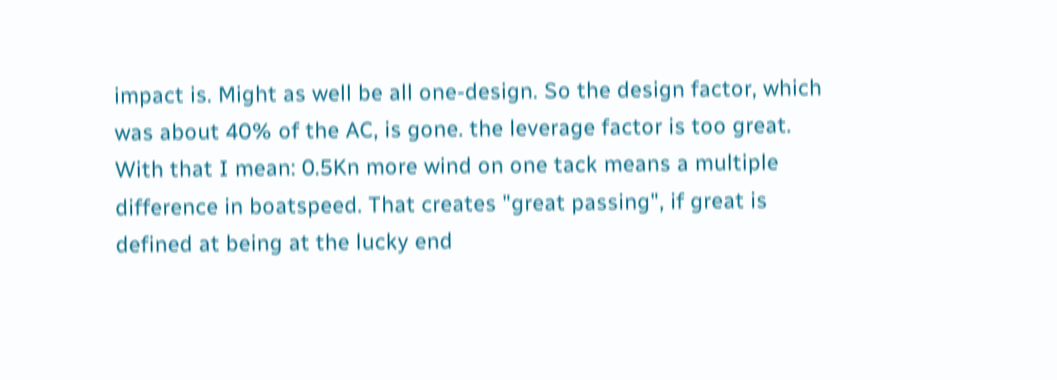impact is. Might as well be all one-design. So the design factor, which was about 40% of the AC, is gone. the leverage factor is too great. With that I mean: 0.5Kn more wind on one tack means a multiple difference in boatspeed. That creates "great passing", if great is defined at being at the lucky end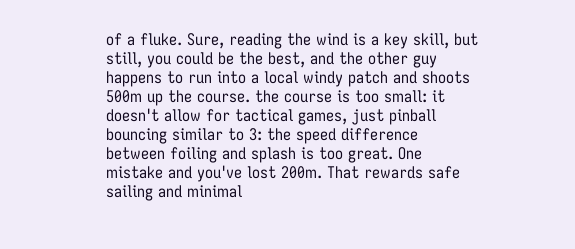of a fluke. Sure, reading the wind is a key skill, but still, you could be the best, and the other guy happens to run into a local windy patch and shoots 500m up the course. the course is too small: it doesn't allow for tactical games, just pinball bouncing similar to 3: the speed difference between foiling and splash is too great. One mistake and you've lost 200m. That rewards safe sailing and minimal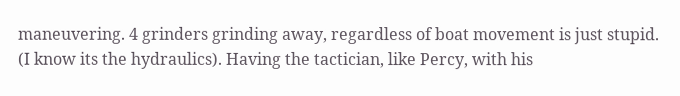maneuvering. 4 grinders grinding away, regardless of boat movement is just stupid. (I know its the hydraulics). Having the tactician, like Percy, with his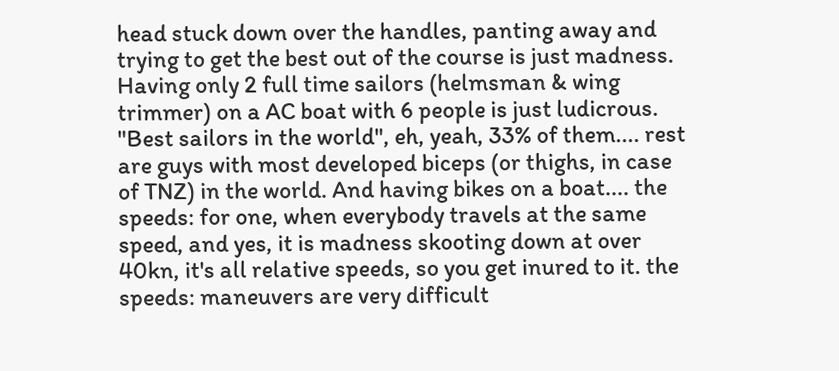head stuck down over the handles, panting away and trying to get the best out of the course is just madness. Having only 2 full time sailors (helmsman & wing trimmer) on a AC boat with 6 people is just ludicrous. "Best sailors in the world", eh, yeah, 33% of them.... rest are guys with most developed biceps (or thighs, in case of TNZ) in the world. And having bikes on a boat.... the speeds: for one, when everybody travels at the same speed, and yes, it is madness skooting down at over 40kn, it's all relative speeds, so you get inured to it. the speeds: maneuvers are very difficult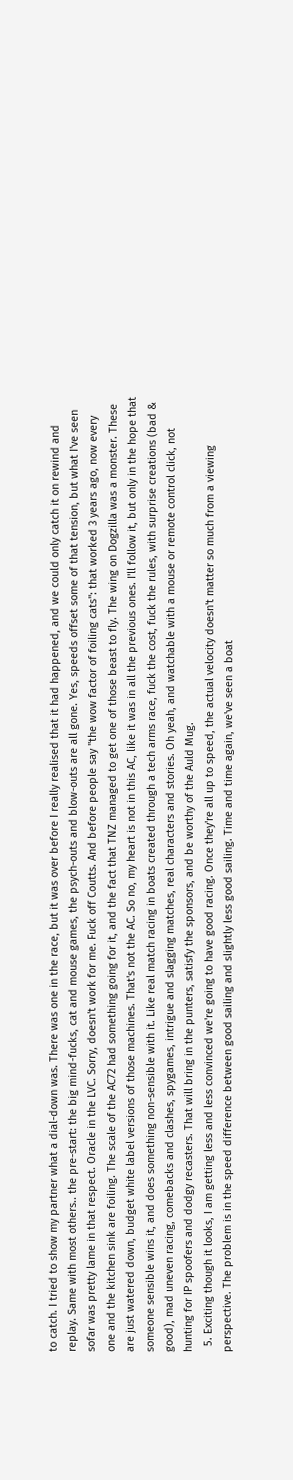to catch. I tried to show my partner what a dial-down was. There was one in the race, but it was over before I really realised that it had happened, and we could only catch it on rewind and replay. Same with most others.. the pre-start: the big mind-fucks, cat and mouse games, the psych-outs and blow-outs are all gone. Yes, speeds offset some of that tension, but what I've seen sofar was pretty lame in that respect. Oracle in the LVC. Sorry, doesn't work for me. Fuck off Coutts. And before people say "the wow factor of foiling cats": that worked 3 years ago, now every one and the kitchen sink are foiling. The scale of the AC72 had something going for it, and the fact that TNZ managed to get one of those beast to fly. The wing on Dogzilla was a monster. These are just watered down, budget white label versions of those machines. That's not the AC. So no, my heart is not in this AC, like it was in all the previous ones. I'll follow it, but only in the hope that someone sensible wins it, and does something non-sensible with it. Like real match racing in boats created through a tech arms race, fuck the cost, fuck the rules, with surprise creations (bad & good), mad uneven racing, comebacks and clashes, spygames, intrigue and slagging matches, real characters and stories. Oh yeah, and watchable with a mouse or remote control click, not hunting for IP spoofers and dodgy recasters. That will bring in the punters, satisfy the sponsors, and be worthy of the Auld Mug.
  5. Exciting though it looks, I am getting less and less convinced we're going to have good racing. Once they're all up to speed, the actual velocity doesn't matter so much from a viewing perspective. The problem is in the speed difference between good sailing and slightly less good sailing. Time and time again, we've seen a boat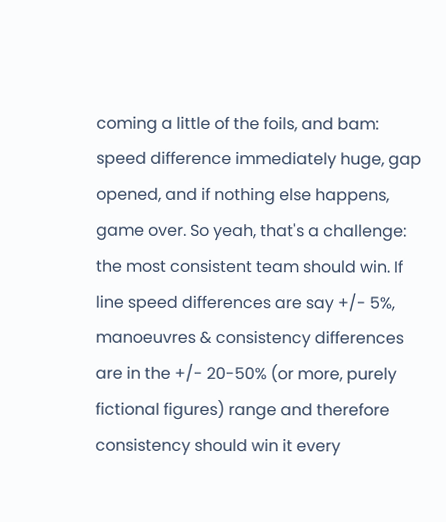coming a little of the foils, and bam: speed difference immediately huge, gap opened, and if nothing else happens, game over. So yeah, that's a challenge: the most consistent team should win. If line speed differences are say +/- 5%, manoeuvres & consistency differences are in the +/- 20-50% (or more, purely fictional figures) range and therefore consistency should win it every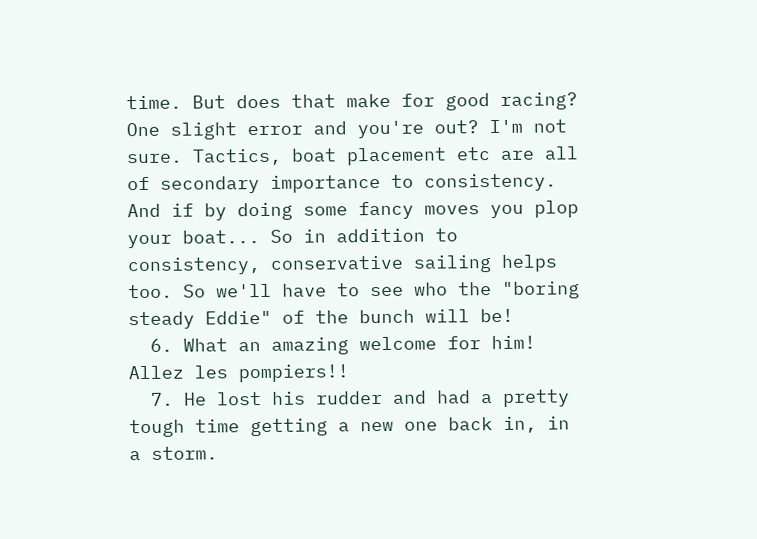time. But does that make for good racing? One slight error and you're out? I'm not sure. Tactics, boat placement etc are all of secondary importance to consistency. And if by doing some fancy moves you plop your boat... So in addition to consistency, conservative sailing helps too. So we'll have to see who the "boring steady Eddie" of the bunch will be!
  6. What an amazing welcome for him! Allez les pompiers!!
  7. He lost his rudder and had a pretty tough time getting a new one back in, in a storm.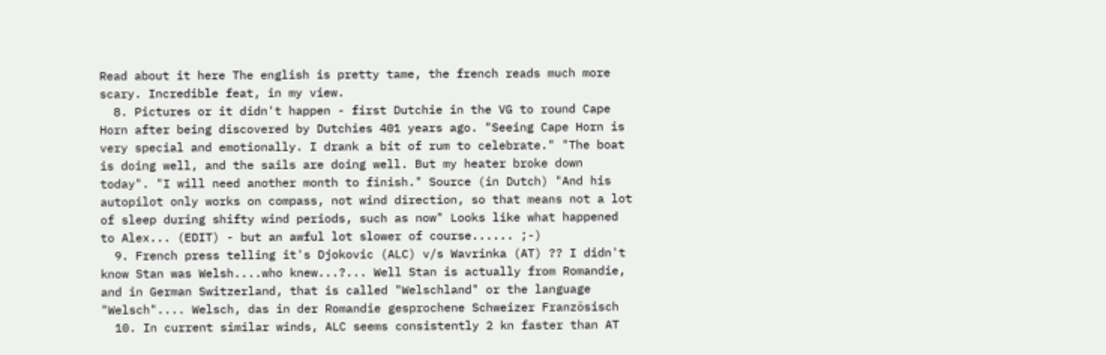Read about it here The english is pretty tame, the french reads much more scary. Incredible feat, in my view.
  8. Pictures or it didn't happen - first Dutchie in the VG to round Cape Horn after being discovered by Dutchies 401 years ago. "Seeing Cape Horn is very special and emotionally. I drank a bit of rum to celebrate." "The boat is doing well, and the sails are doing well. But my heater broke down today". "I will need another month to finish." Source (in Dutch) "And his autopilot only works on compass, not wind direction, so that means not a lot of sleep during shifty wind periods, such as now" Looks like what happened to Alex... (EDIT) - but an awful lot slower of course...... ;-)
  9. French press telling it's Djokovic (ALC) v/s Wavrinka (AT) ?? I didn't know Stan was Welsh....who knew...?... Well Stan is actually from Romandie, and in German Switzerland, that is called "Welschland" or the language "Welsch".... Welsch, das in der Romandie gesprochene Schweizer Französisch
  10. In current similar winds, ALC seems consistently 2 kn faster than AT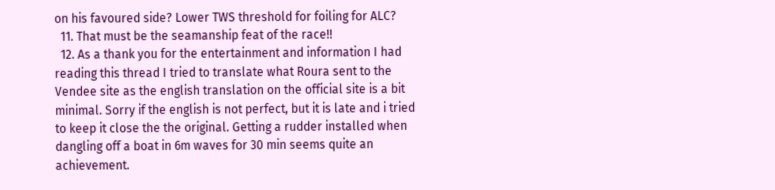on his favoured side? Lower TWS threshold for foiling for ALC?
  11. That must be the seamanship feat of the race!!
  12. As a thank you for the entertainment and information I had reading this thread I tried to translate what Roura sent to the Vendee site as the english translation on the official site is a bit minimal. Sorry if the english is not perfect, but it is late and i tried to keep it close the the original. Getting a rudder installed when dangling off a boat in 6m waves for 30 min seems quite an achievement.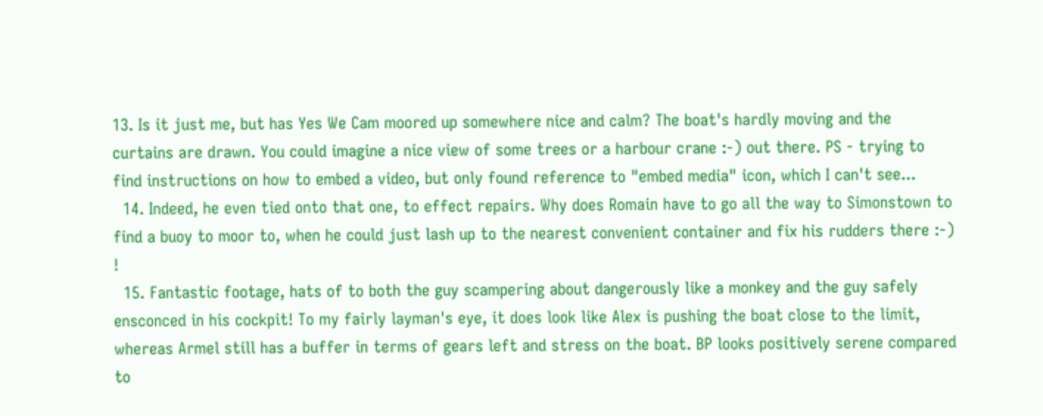13. Is it just me, but has Yes We Cam moored up somewhere nice and calm? The boat's hardly moving and the curtains are drawn. You could imagine a nice view of some trees or a harbour crane :-) out there. PS - trying to find instructions on how to embed a video, but only found reference to "embed media" icon, which I can't see...
  14. Indeed, he even tied onto that one, to effect repairs. Why does Romain have to go all the way to Simonstown to find a buoy to moor to, when he could just lash up to the nearest convenient container and fix his rudders there :-) !
  15. Fantastic footage, hats of to both the guy scampering about dangerously like a monkey and the guy safely ensconced in his cockpit! To my fairly layman's eye, it does look like Alex is pushing the boat close to the limit, whereas Armel still has a buffer in terms of gears left and stress on the boat. BP looks positively serene compared to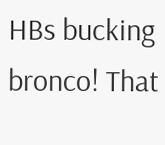HBs bucking bronco! That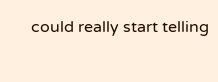could really start telling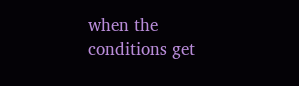when the conditions get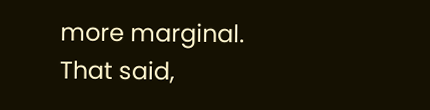more marginal. That said,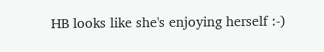HB looks like she's enjoying herself :-)